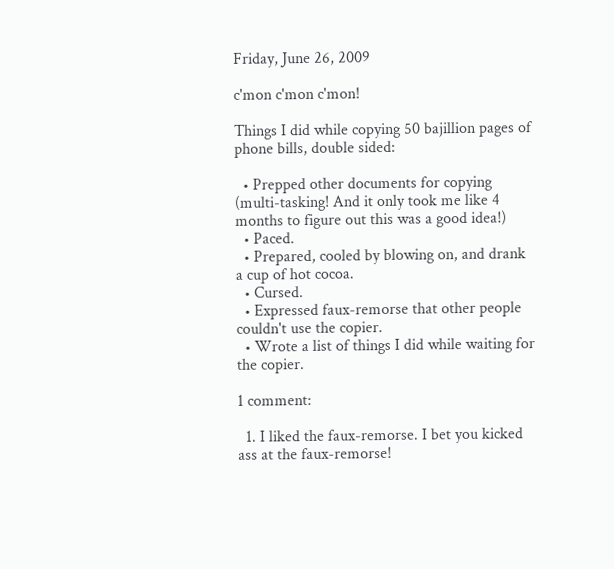Friday, June 26, 2009

c'mon c'mon c'mon!

Things I did while copying 50 bajillion pages of phone bills, double sided:

  • Prepped other documents for copying (multi-tasking! And it only took me like 4 months to figure out this was a good idea!)
  • Paced.
  • Prepared, cooled by blowing on, and drank a cup of hot cocoa.
  • Cursed.
  • Expressed faux-remorse that other people couldn't use the copier.
  • Wrote a list of things I did while waiting for the copier.

1 comment:

  1. I liked the faux-remorse. I bet you kicked ass at the faux-remorse!